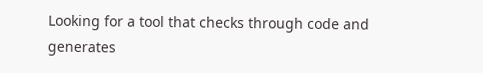Looking for a tool that checks through code and generates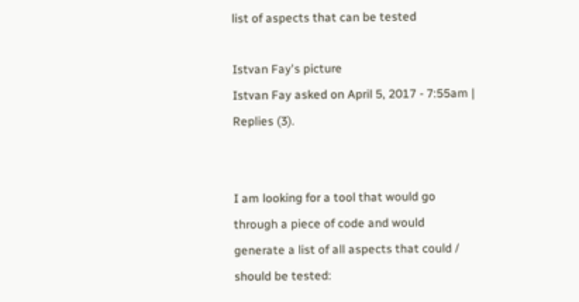list of aspects that can be tested

Istvan Fay's picture
Istvan Fay asked on April 5, 2017 - 7:55am | Replies (3).


I am looking for a tool that would go through a piece of code and would generate a list of all aspects that could / should be tested: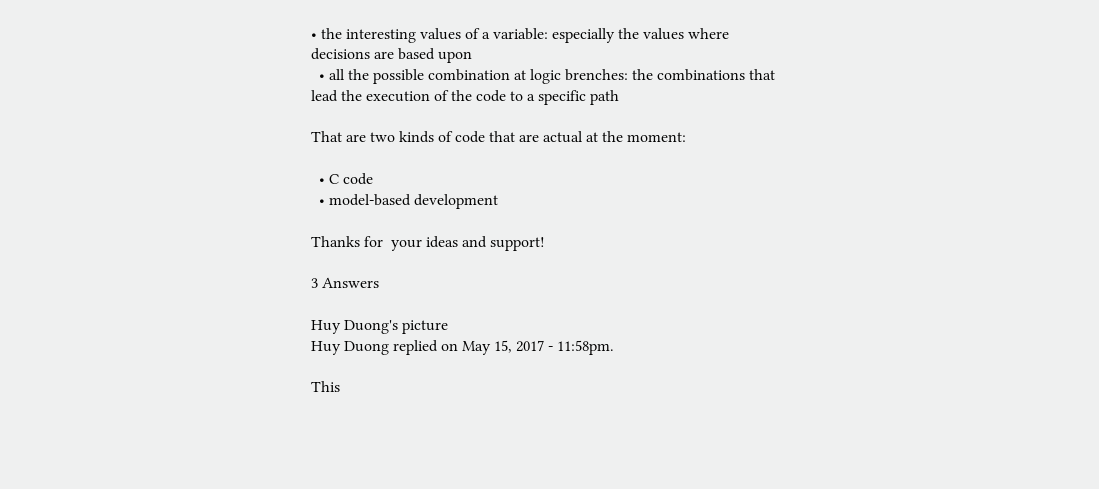• the interesting values of a variable: especially the values where decisions are based upon
  • all the possible combination at logic brenches: the combinations that lead the execution of the code to a specific path

That are two kinds of code that are actual at the moment:

  • C code
  • model-based development

Thanks for  your ideas and support!

3 Answers

Huy Duong's picture
Huy Duong replied on May 15, 2017 - 11:58pm.

This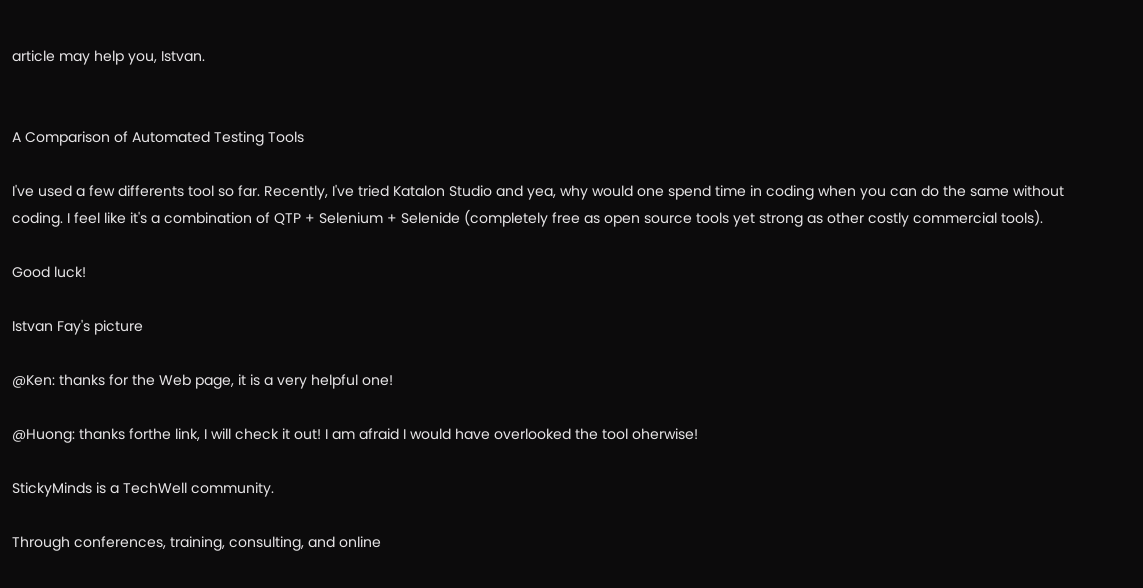article may help you, Istvan.


A Comparison of Automated Testing Tools

I've used a few differents tool so far. Recently, I've tried Katalon Studio and yea, why would one spend time in coding when you can do the same without coding. I feel like it's a combination of QTP + Selenium + Selenide (completely free as open source tools yet strong as other costly commercial tools).

Good luck!

Istvan Fay's picture

@Ken: thanks for the Web page, it is a very helpful one!

@Huong: thanks forthe link, I will check it out! I am afraid I would have overlooked the tool oherwise!

StickyMinds is a TechWell community.

Through conferences, training, consulting, and online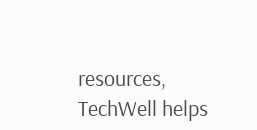resources, TechWell helps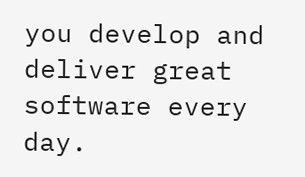you develop and deliver great software every day.